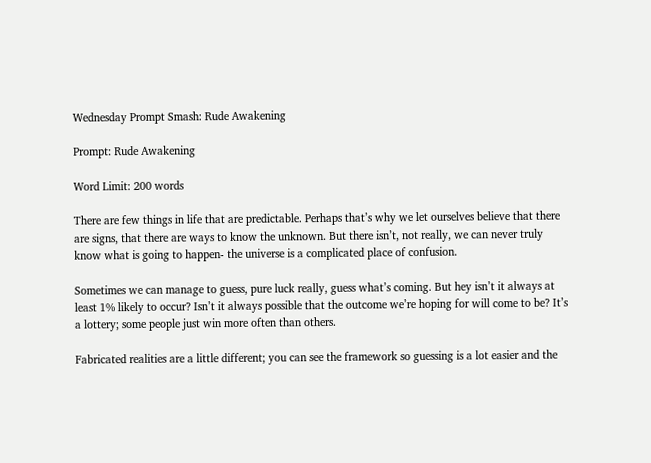Wednesday Prompt Smash: Rude Awakening

Prompt: Rude Awakening

Word Limit: 200 words

There are few things in life that are predictable. Perhaps that’s why we let ourselves believe that there are signs, that there are ways to know the unknown. But there isn’t, not really, we can never truly know what is going to happen- the universe is a complicated place of confusion.

Sometimes we can manage to guess, pure luck really, guess what’s coming. But hey isn’t it always at least 1% likely to occur? Isn’t it always possible that the outcome we’re hoping for will come to be? It’s a lottery; some people just win more often than others.

Fabricated realities are a little different; you can see the framework so guessing is a lot easier and the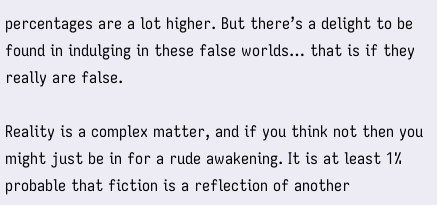percentages are a lot higher. But there’s a delight to be found in indulging in these false worlds… that is if they really are false.

Reality is a complex matter, and if you think not then you might just be in for a rude awakening. It is at least 1% probable that fiction is a reflection of another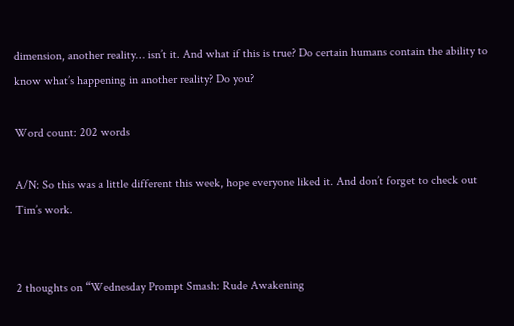dimension, another reality… isn’t it. And what if this is true? Do certain humans contain the ability to know what’s happening in another reality? Do you?

Word count: 202 words

A/N: So this was a little different this week, hope everyone liked it. And don’t forget to check out Tim’s work.


2 thoughts on “Wednesday Prompt Smash: Rude Awakening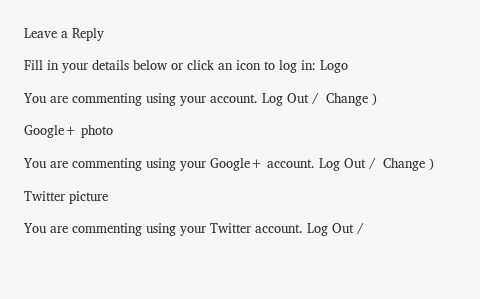Leave a Reply

Fill in your details below or click an icon to log in: Logo

You are commenting using your account. Log Out /  Change )

Google+ photo

You are commenting using your Google+ account. Log Out /  Change )

Twitter picture

You are commenting using your Twitter account. Log Out /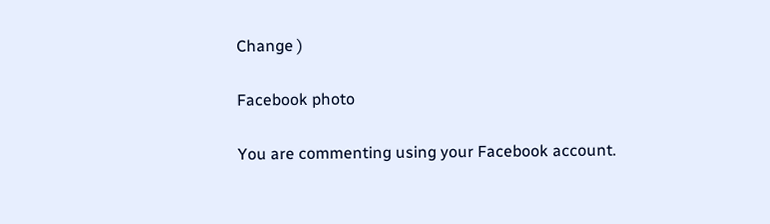Change )

Facebook photo

You are commenting using your Facebook account.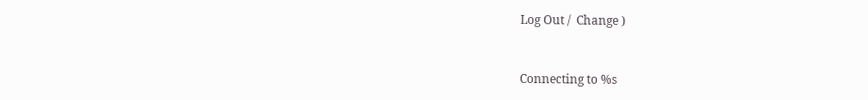Log Out /  Change )


Connecting to %s